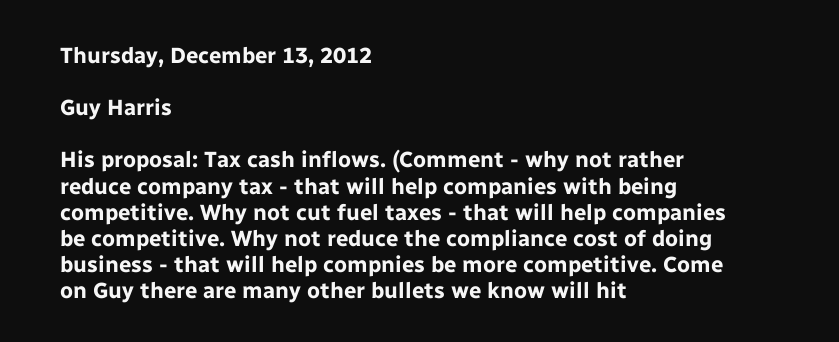Thursday, December 13, 2012

Guy Harris

His proposal: Tax cash inflows. (Comment - why not rather reduce company tax - that will help companies with being competitive. Why not cut fuel taxes - that will help companies be competitive. Why not reduce the compliance cost of doing business - that will help compnies be more competitive. Come on Guy there are many other bullets we know will hit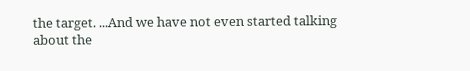the target. ...And we have not even started talking about the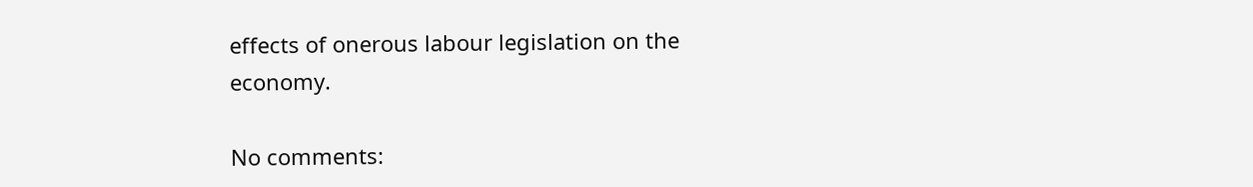effects of onerous labour legislation on the economy.

No comments: